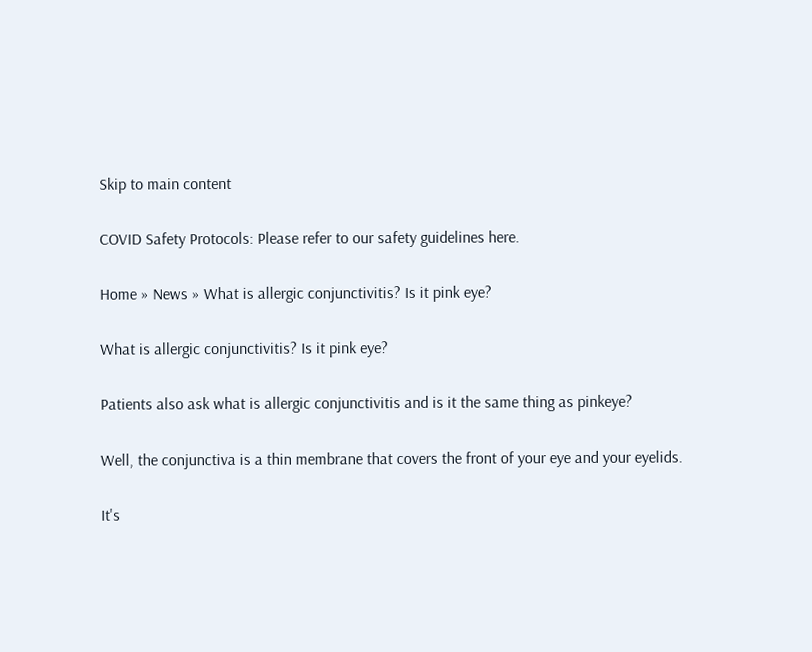Skip to main content

COVID Safety Protocols: Please refer to our safety guidelines here.

Home » News » What is allergic conjunctivitis? Is it pink eye?

What is allergic conjunctivitis? Is it pink eye?

Patients also ask what is allergic conjunctivitis and is it the same thing as pinkeye?

Well, the conjunctiva is a thin membrane that covers the front of your eye and your eyelids.

It's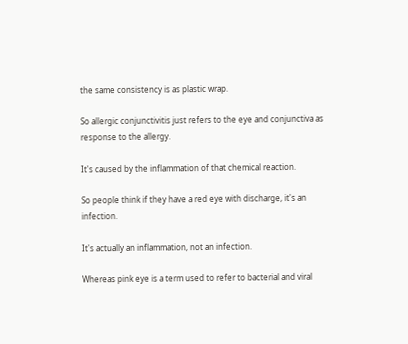the same consistency is as plastic wrap.

So allergic conjunctivitis just refers to the eye and conjunctiva as response to the allergy.

It's caused by the inflammation of that chemical reaction.

So people think if they have a red eye with discharge, it's an infection.

It's actually an inflammation, not an infection.

Whereas pink eye is a term used to refer to bacterial and viral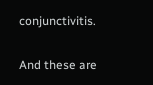conjunctivitis.

And these are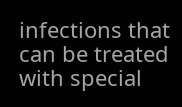infections that can be treated with special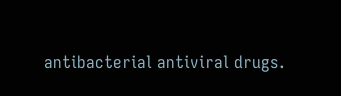antibacterial antiviral drugs.